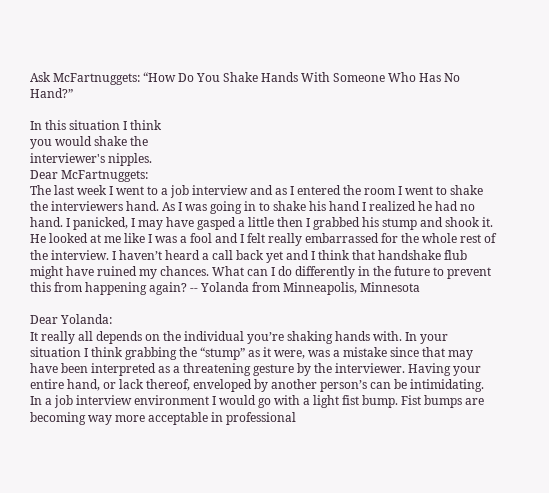Ask McFartnuggets: “How Do You Shake Hands With Someone Who Has No Hand?”

In this situation I think
you would shake the
interviewer's nipples.
Dear McFartnuggets:
The last week I went to a job interview and as I entered the room I went to shake the interviewers hand. As I was going in to shake his hand I realized he had no hand. I panicked, I may have gasped a little then I grabbed his stump and shook it. He looked at me like I was a fool and I felt really embarrassed for the whole rest of the interview. I haven’t heard a call back yet and I think that handshake flub might have ruined my chances. What can I do differently in the future to prevent this from happening again? -- Yolanda from Minneapolis, Minnesota

Dear Yolanda:
It really all depends on the individual you’re shaking hands with. In your situation I think grabbing the “stump” as it were, was a mistake since that may have been interpreted as a threatening gesture by the interviewer. Having your entire hand, or lack thereof, enveloped by another person’s can be intimidating. In a job interview environment I would go with a light fist bump. Fist bumps are becoming way more acceptable in professional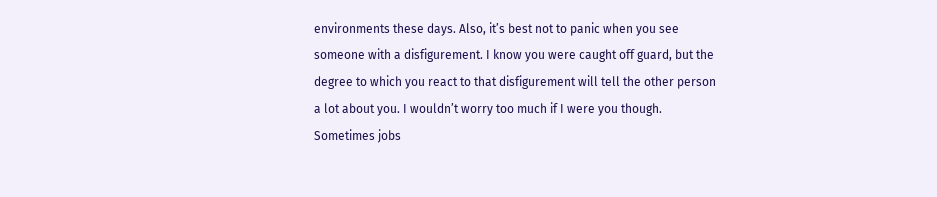environments these days. Also, it’s best not to panic when you see someone with a disfigurement. I know you were caught off guard, but the degree to which you react to that disfigurement will tell the other person a lot about you. I wouldn’t worry too much if I were you though. Sometimes jobs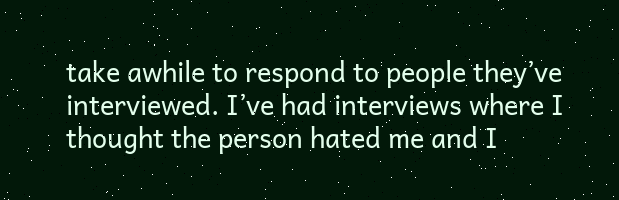take awhile to respond to people they’ve interviewed. I’ve had interviews where I thought the person hated me and I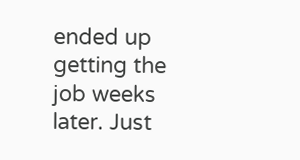ended up getting the job weeks later. Just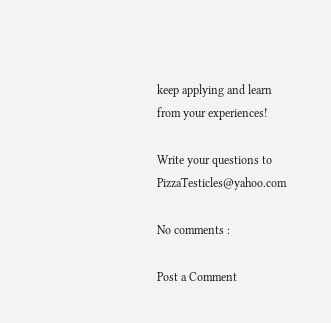keep applying and learn from your experiences!

Write your questions to PizzaTesticles@yahoo.com

No comments :

Post a Comment